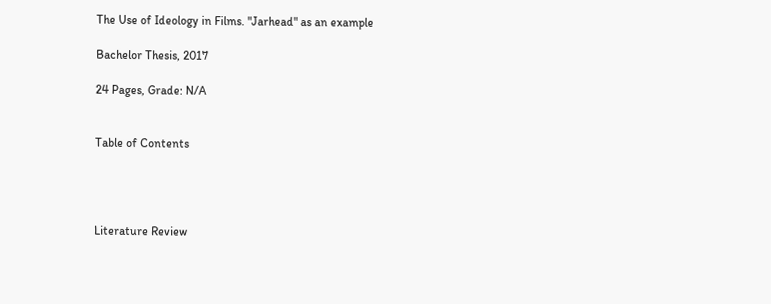The Use of Ideology in Films. "Jarhead" as an example

Bachelor Thesis, 2017

24 Pages, Grade: N/A


Table of Contents




Literature Review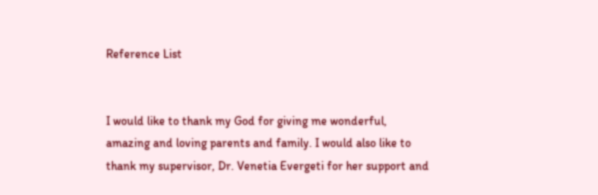Reference List


I would like to thank my God for giving me wonderful, amazing and loving parents and family. I would also like to thank my supervisor, Dr. Venetia Evergeti for her support and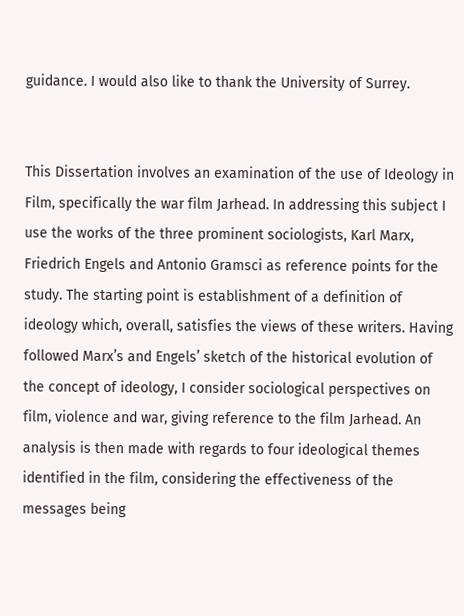guidance. I would also like to thank the University of Surrey.


This Dissertation involves an examination of the use of Ideology in Film, specifically the war film Jarhead. In addressing this subject I use the works of the three prominent sociologists, Karl Marx, Friedrich Engels and Antonio Gramsci as reference points for the study. The starting point is establishment of a definition of ideology which, overall, satisfies the views of these writers. Having followed Marx’s and Engels’ sketch of the historical evolution of the concept of ideology, I consider sociological perspectives on film, violence and war, giving reference to the film Jarhead. An analysis is then made with regards to four ideological themes identified in the film, considering the effectiveness of the messages being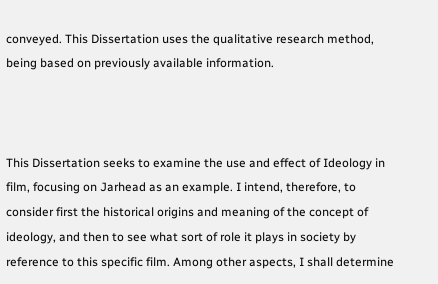conveyed. This Dissertation uses the qualitative research method, being based on previously available information.



This Dissertation seeks to examine the use and effect of Ideology in film, focusing on Jarhead as an example. I intend, therefore, to consider first the historical origins and meaning of the concept of ideology, and then to see what sort of role it plays in society by reference to this specific film. Among other aspects, I shall determine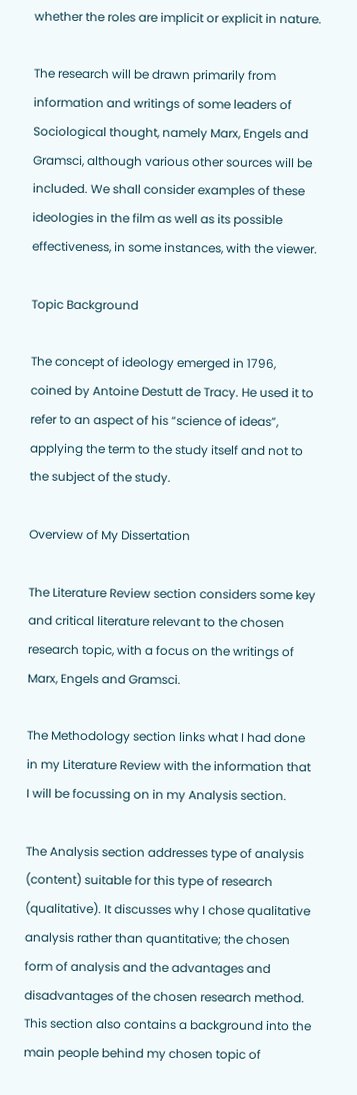whether the roles are implicit or explicit in nature.

The research will be drawn primarily from information and writings of some leaders of Sociological thought, namely Marx, Engels and Gramsci, although various other sources will be included. We shall consider examples of these ideologies in the film as well as its possible effectiveness, in some instances, with the viewer.

Topic Background

The concept of ideology emerged in 1796, coined by Antoine Destutt de Tracy. He used it to refer to an aspect of his “science of ideas”, applying the term to the study itself and not to the subject of the study.

Overview of My Dissertation

The Literature Review section considers some key and critical literature relevant to the chosen research topic, with a focus on the writings of Marx, Engels and Gramsci.

The Methodology section links what I had done in my Literature Review with the information that I will be focussing on in my Analysis section.

The Analysis section addresses type of analysis (content) suitable for this type of research (qualitative). It discusses why I chose qualitative analysis rather than quantitative; the chosen form of analysis and the advantages and disadvantages of the chosen research method. This section also contains a background into the main people behind my chosen topic of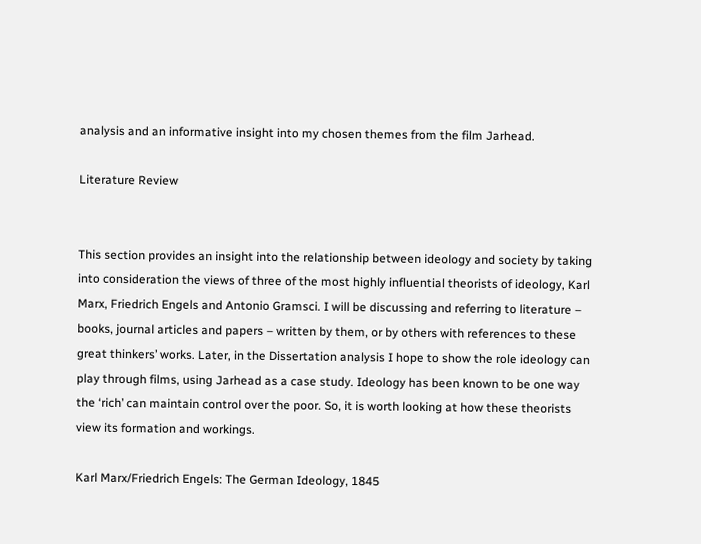analysis and an informative insight into my chosen themes from the film Jarhead.

Literature Review


This section provides an insight into the relationship between ideology and society by taking into consideration the views of three of the most highly influential theorists of ideology, Karl Marx, Friedrich Engels and Antonio Gramsci. I will be discussing and referring to literature – books, journal articles and papers – written by them, or by others with references to these great thinkers’ works. Later, in the Dissertation analysis I hope to show the role ideology can play through films, using Jarhead as a case study. Ideology has been known to be one way the ‘rich’ can maintain control over the poor. So, it is worth looking at how these theorists view its formation and workings.

Karl Marx/Friedrich Engels: The German Ideology, 1845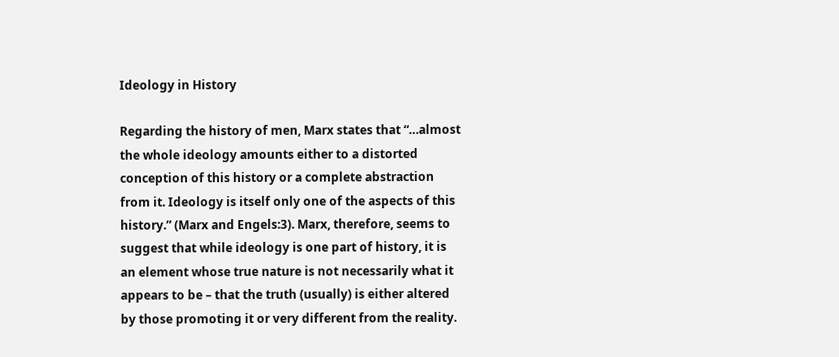Ideology in History

Regarding the history of men, Marx states that “…almost the whole ideology amounts either to a distorted conception of this history or a complete abstraction from it. Ideology is itself only one of the aspects of this history.” (Marx and Engels:3). Marx, therefore, seems to suggest that while ideology is one part of history, it is an element whose true nature is not necessarily what it appears to be – that the truth (usually) is either altered by those promoting it or very different from the reality.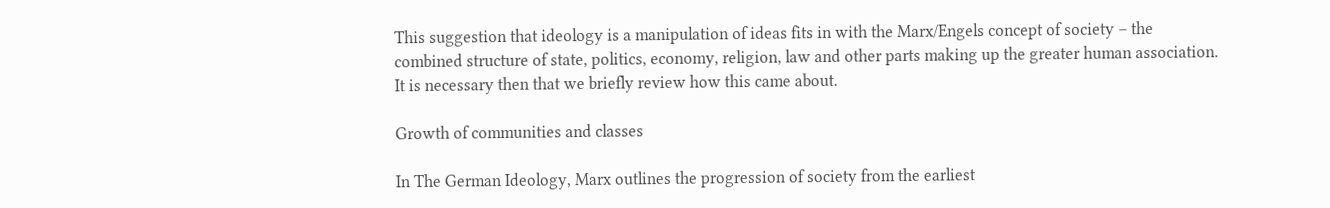This suggestion that ideology is a manipulation of ideas fits in with the Marx/Engels concept of society – the combined structure of state, politics, economy, religion, law and other parts making up the greater human association. It is necessary then that we briefly review how this came about.

Growth of communities and classes

In The German Ideology, Marx outlines the progression of society from the earliest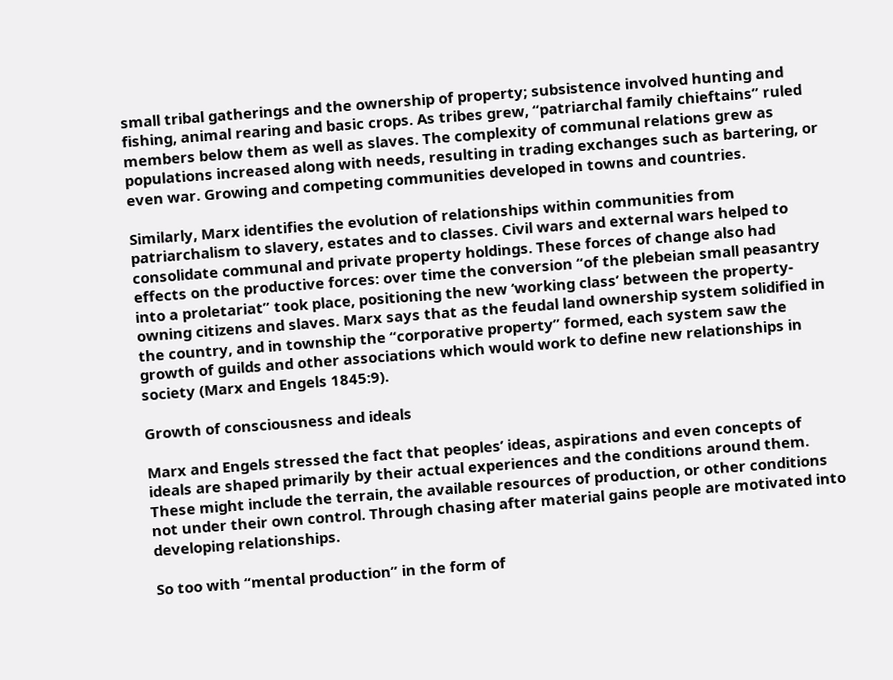small tribal gatherings and the ownership of property; subsistence involved hunting and fishing, animal rearing and basic crops. As tribes grew, “patriarchal family chieftains” ruled members below them as well as slaves. The complexity of communal relations grew as populations increased along with needs, resulting in trading exchanges such as bartering, or even war. Growing and competing communities developed in towns and countries.

Similarly, Marx identifies the evolution of relationships within communities from patriarchalism to slavery, estates and to classes. Civil wars and external wars helped to consolidate communal and private property holdings. These forces of change also had effects on the productive forces: over time the conversion “of the plebeian small peasantry into a proletariat” took place, positioning the new ‘working class’ between the property-owning citizens and slaves. Marx says that as the feudal land ownership system solidified in the country, and in township the “corporative property” formed, each system saw the growth of guilds and other associations which would work to define new relationships in society (Marx and Engels 1845:9).

Growth of consciousness and ideals

Marx and Engels stressed the fact that peoples’ ideas, aspirations and even concepts of ideals are shaped primarily by their actual experiences and the conditions around them. These might include the terrain, the available resources of production, or other conditions not under their own control. Through chasing after material gains people are motivated into developing relationships.

So too with “mental production” in the form of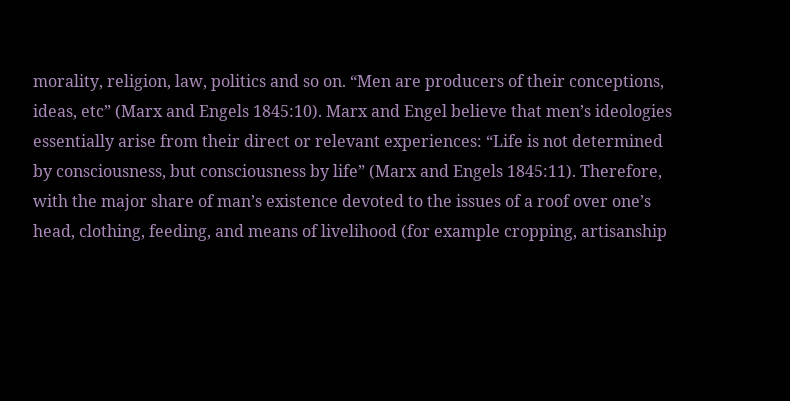morality, religion, law, politics and so on. “Men are producers of their conceptions, ideas, etc” (Marx and Engels 1845:10). Marx and Engel believe that men’s ideologies essentially arise from their direct or relevant experiences: “Life is not determined by consciousness, but consciousness by life” (Marx and Engels 1845:11). Therefore, with the major share of man’s existence devoted to the issues of a roof over one’s head, clothing, feeding, and means of livelihood (for example cropping, artisanship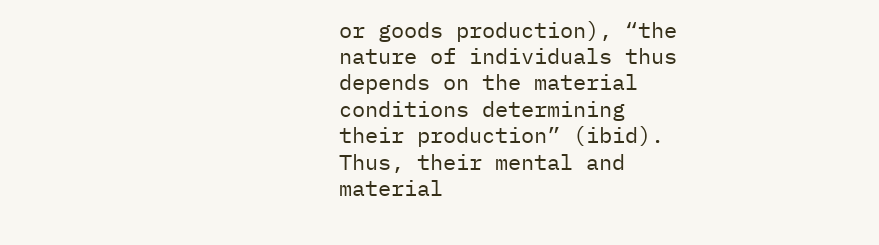or goods production), “the nature of individuals thus depends on the material conditions determining their production” (ibid). Thus, their mental and material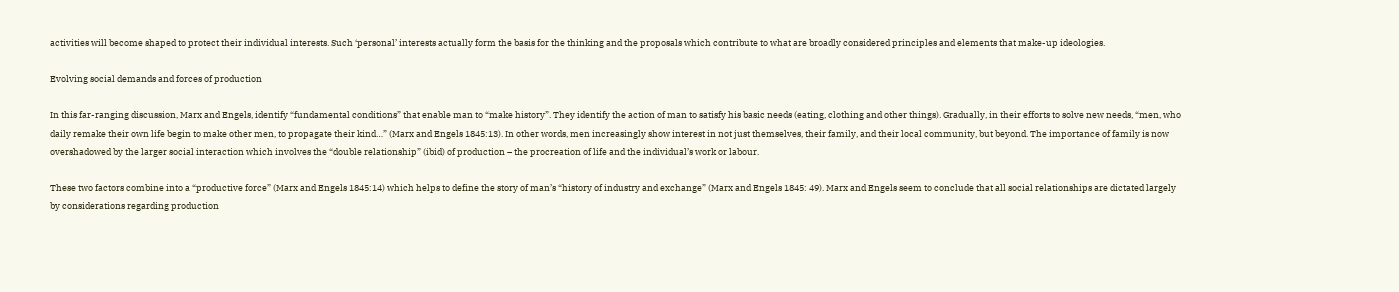activities will become shaped to protect their individual interests. Such ‘personal’ interests actually form the basis for the thinking and the proposals which contribute to what are broadly considered principles and elements that make-up ideologies.

Evolving social demands and forces of production

In this far-ranging discussion, Marx and Engels, identify “fundamental conditions” that enable man to “make history”. They identify the action of man to satisfy his basic needs (eating, clothing and other things). Gradually, in their efforts to solve new needs, “men, who daily remake their own life begin to make other men, to propagate their kind…” (Marx and Engels 1845:13). In other words, men increasingly show interest in not just themselves, their family, and their local community, but beyond. The importance of family is now overshadowed by the larger social interaction which involves the “double relationship” (ibid) of production – the procreation of life and the individual’s work or labour.

These two factors combine into a “productive force” (Marx and Engels 1845:14) which helps to define the story of man’s “history of industry and exchange” (Marx and Engels 1845: 49). Marx and Engels seem to conclude that all social relationships are dictated largely by considerations regarding production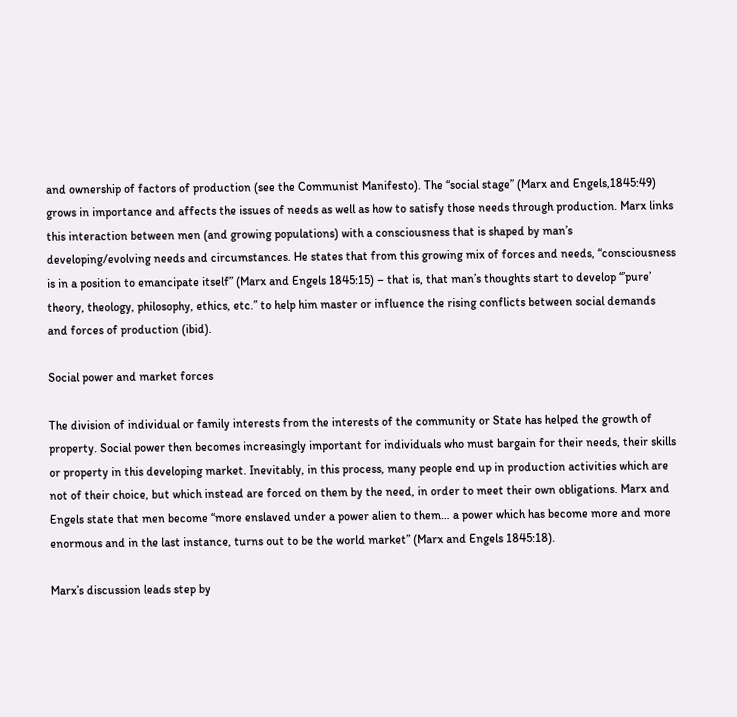and ownership of factors of production (see the Communist Manifesto). The “social stage” (Marx and Engels,1845:49) grows in importance and affects the issues of needs as well as how to satisfy those needs through production. Marx links this interaction between men (and growing populations) with a consciousness that is shaped by man’s developing/evolving needs and circumstances. He states that from this growing mix of forces and needs, “consciousness is in a position to emancipate itself” (Marx and Engels 1845:15) – that is, that man’s thoughts start to develop “’pure’ theory, theology, philosophy, ethics, etc.” to help him master or influence the rising conflicts between social demands and forces of production (ibid).

Social power and market forces

The division of individual or family interests from the interests of the community or State has helped the growth of property. Social power then becomes increasingly important for individuals who must bargain for their needs, their skills or property in this developing market. Inevitably, in this process, many people end up in production activities which are not of their choice, but which instead are forced on them by the need, in order to meet their own obligations. Marx and Engels state that men become “more enslaved under a power alien to them… a power which has become more and more enormous and in the last instance, turns out to be the world market” (Marx and Engels 1845:18).

Marx’s discussion leads step by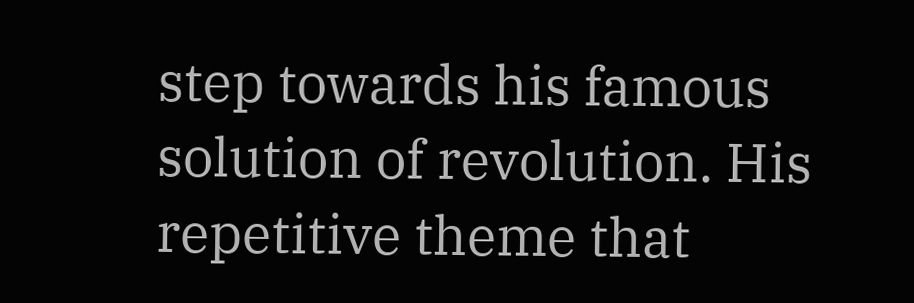step towards his famous solution of revolution. His repetitive theme that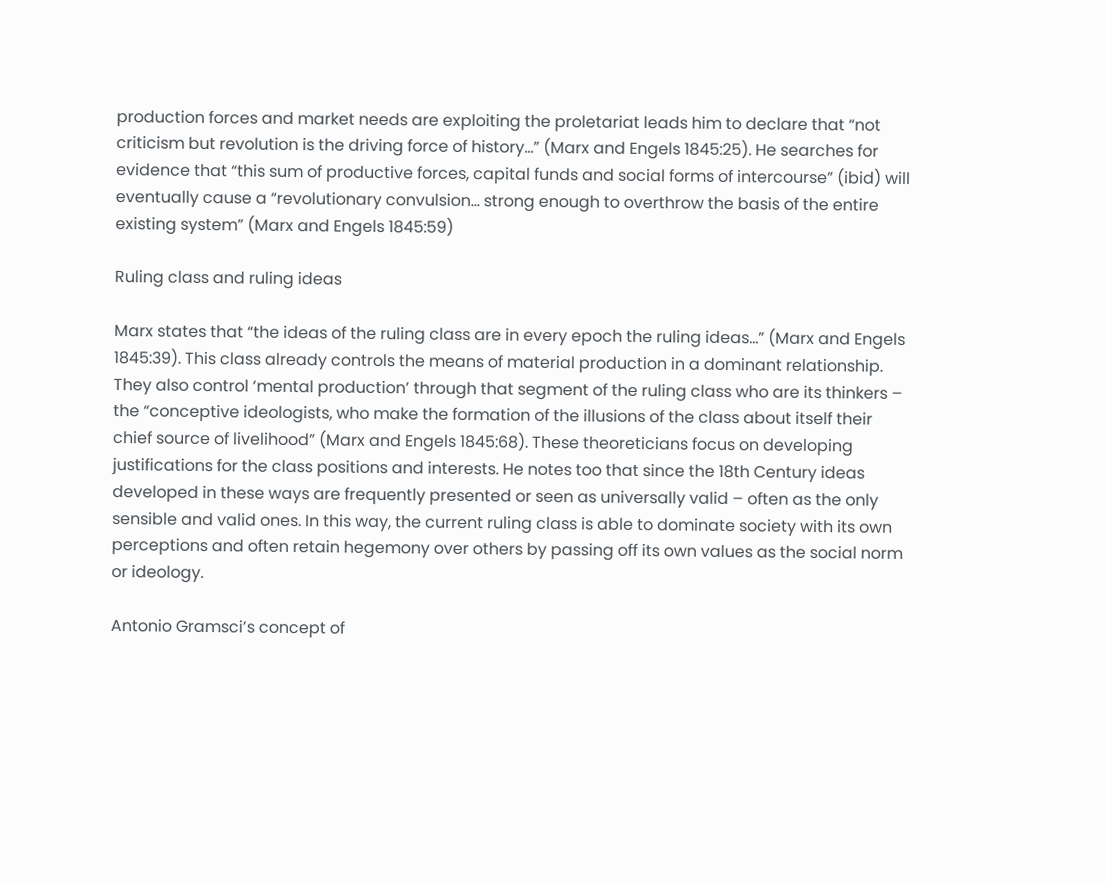production forces and market needs are exploiting the proletariat leads him to declare that “not criticism but revolution is the driving force of history…” (Marx and Engels 1845:25). He searches for evidence that “this sum of productive forces, capital funds and social forms of intercourse” (ibid) will eventually cause a “revolutionary convulsion… strong enough to overthrow the basis of the entire existing system” (Marx and Engels 1845:59)

Ruling class and ruling ideas

Marx states that “the ideas of the ruling class are in every epoch the ruling ideas…” (Marx and Engels 1845:39). This class already controls the means of material production in a dominant relationship. They also control ‘mental production’ through that segment of the ruling class who are its thinkers – the “conceptive ideologists, who make the formation of the illusions of the class about itself their chief source of livelihood” (Marx and Engels 1845:68). These theoreticians focus on developing justifications for the class positions and interests. He notes too that since the 18th Century ideas developed in these ways are frequently presented or seen as universally valid – often as the only sensible and valid ones. In this way, the current ruling class is able to dominate society with its own perceptions and often retain hegemony over others by passing off its own values as the social norm or ideology.

Antonio Gramsci’s concept of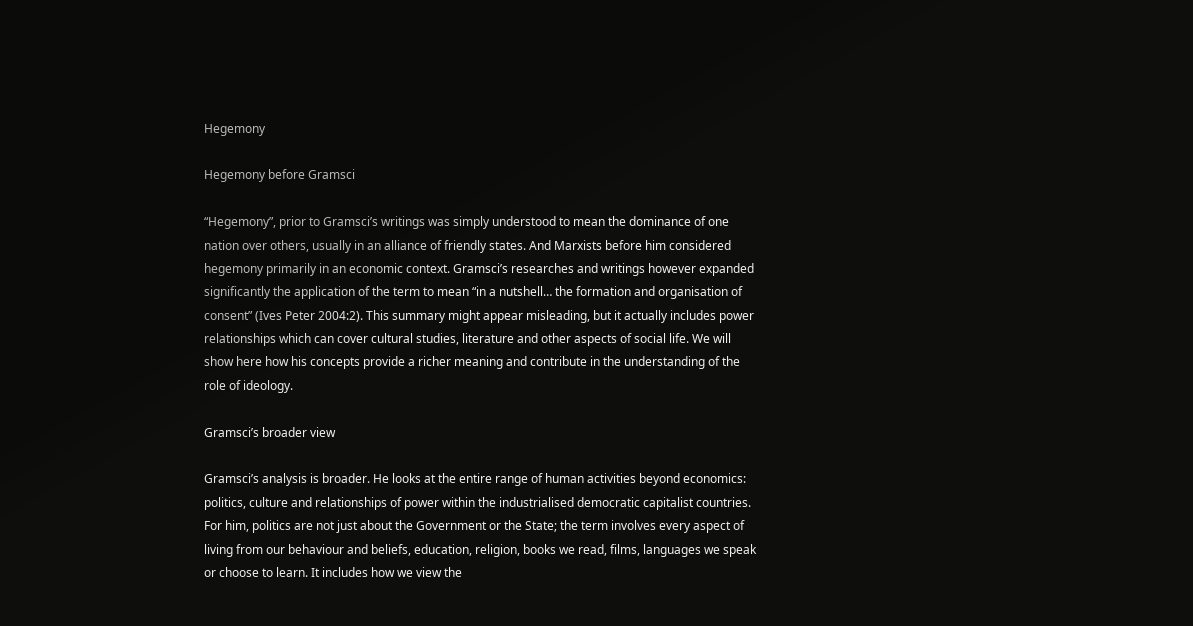Hegemony

Hegemony before Gramsci

“Hegemony”, prior to Gramsci’s writings was simply understood to mean the dominance of one nation over others, usually in an alliance of friendly states. And Marxists before him considered hegemony primarily in an economic context. Gramsci’s researches and writings however expanded significantly the application of the term to mean “in a nutshell… the formation and organisation of consent” (Ives Peter 2004:2). This summary might appear misleading, but it actually includes power relationships which can cover cultural studies, literature and other aspects of social life. We will show here how his concepts provide a richer meaning and contribute in the understanding of the role of ideology.

Gramsci’s broader view

Gramsci’s analysis is broader. He looks at the entire range of human activities beyond economics: politics, culture and relationships of power within the industrialised democratic capitalist countries. For him, politics are not just about the Government or the State; the term involves every aspect of living from our behaviour and beliefs, education, religion, books we read, films, languages we speak or choose to learn. It includes how we view the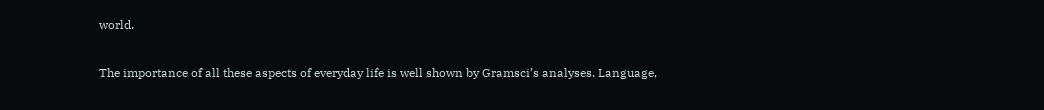world.

The importance of all these aspects of everyday life is well shown by Gramsci’s analyses. Language,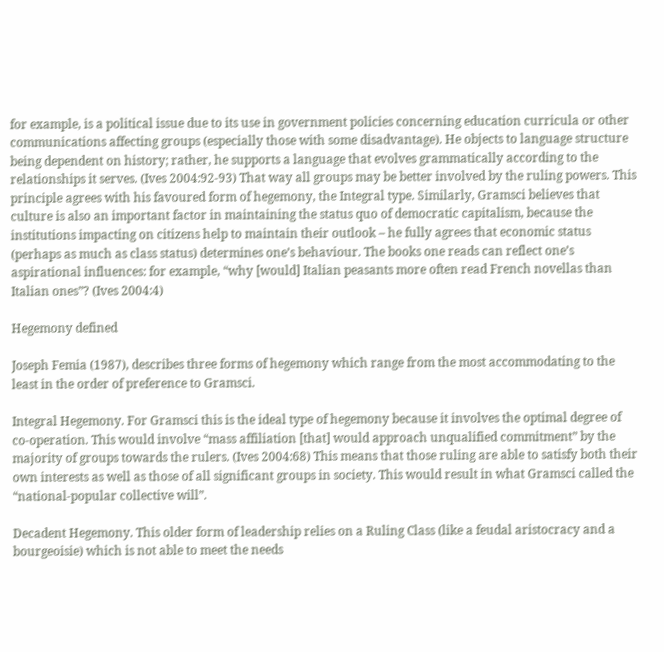for example, is a political issue due to its use in government policies concerning education curricula or other communications affecting groups (especially those with some disadvantage). He objects to language structure being dependent on history; rather, he supports a language that evolves grammatically according to the relationships it serves. (Ives 2004:92-93) That way all groups may be better involved by the ruling powers. This principle agrees with his favoured form of hegemony, the Integral type. Similarly, Gramsci believes that culture is also an important factor in maintaining the status quo of democratic capitalism, because the institutions impacting on citizens help to maintain their outlook – he fully agrees that economic status (perhaps as much as class status) determines one’s behaviour. The books one reads can reflect one’s aspirational influences: for example, “why [would] Italian peasants more often read French novellas than Italian ones”? (Ives 2004:4)

Hegemony defined

Joseph Femia (1987), describes three forms of hegemony which range from the most accommodating to the least in the order of preference to Gramsci.

Integral Hegemony. For Gramsci this is the ideal type of hegemony because it involves the optimal degree of co-operation. This would involve “mass affiliation [that] would approach unqualified commitment” by the majority of groups towards the rulers. (Ives 2004:68) This means that those ruling are able to satisfy both their own interests as well as those of all significant groups in society. This would result in what Gramsci called the “national-popular collective will”.

Decadent Hegemony. This older form of leadership relies on a Ruling Class (like a feudal aristocracy and a bourgeoisie) which is not able to meet the needs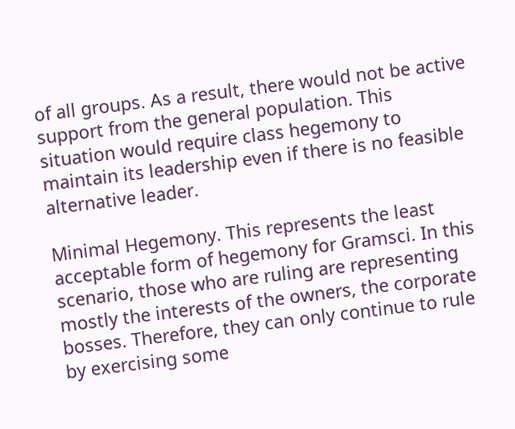of all groups. As a result, there would not be active support from the general population. This situation would require class hegemony to maintain its leadership even if there is no feasible alternative leader.

Minimal Hegemony. This represents the least acceptable form of hegemony for Gramsci. In this scenario, those who are ruling are representing mostly the interests of the owners, the corporate bosses. Therefore, they can only continue to rule by exercising some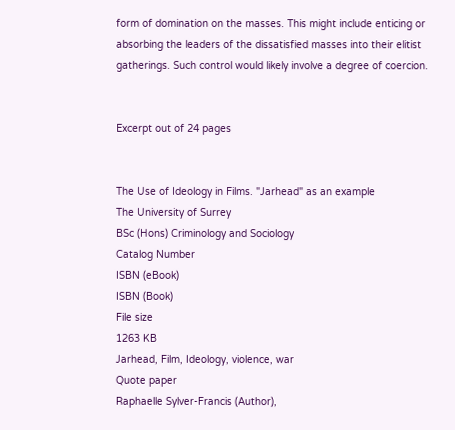form of domination on the masses. This might include enticing or absorbing the leaders of the dissatisfied masses into their elitist gatherings. Such control would likely involve a degree of coercion.


Excerpt out of 24 pages


The Use of Ideology in Films. "Jarhead" as an example
The University of Surrey
BSc (Hons) Criminology and Sociology
Catalog Number
ISBN (eBook)
ISBN (Book)
File size
1263 KB
Jarhead, Film, Ideology, violence, war
Quote paper
Raphaelle Sylver-Francis (Author),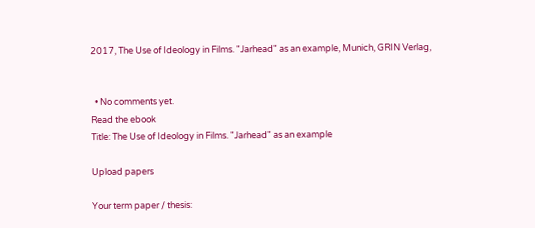2017, The Use of Ideology in Films. "Jarhead" as an example, Munich, GRIN Verlag,


  • No comments yet.
Read the ebook
Title: The Use of Ideology in Films. "Jarhead" as an example

Upload papers

Your term paper / thesis: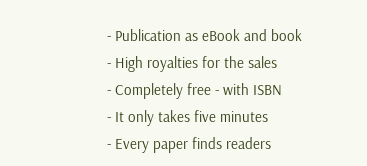- Publication as eBook and book
- High royalties for the sales
- Completely free - with ISBN
- It only takes five minutes
- Every paper finds readers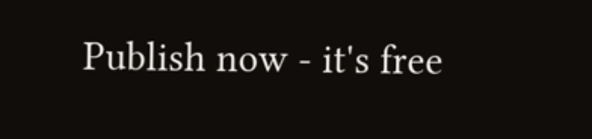Publish now - it's free